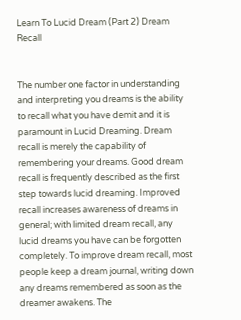Learn To Lucid Dream (Part 2) Dream Recall


The number one factor in understanding and interpreting you dreams is the ability to recall what you have demit and it is paramount in Lucid Dreaming. Dream recall is merely the capability of remembering your dreams. Good dream recall is frequently described as the first step towards lucid dreaming. Improved recall increases awareness of dreams in general; with limited dream recall, any lucid dreams you have can be forgotten completely. To improve dream recall, most people keep a dream journal, writing down any dreams remembered as soon as the dreamer awakens. The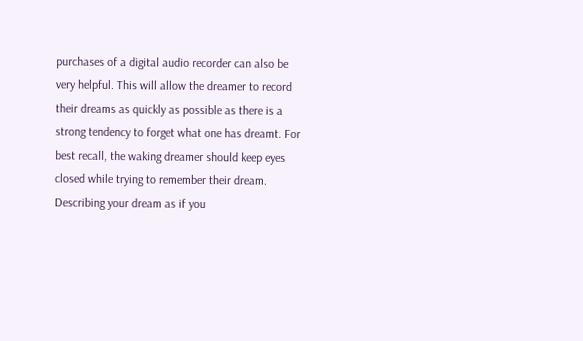purchases of a digital audio recorder can also be very helpful. This will allow the dreamer to record their dreams as quickly as possible as there is a strong tendency to forget what one has dreamt. For best recall, the waking dreamer should keep eyes closed while trying to remember their dream. Describing your dream as if you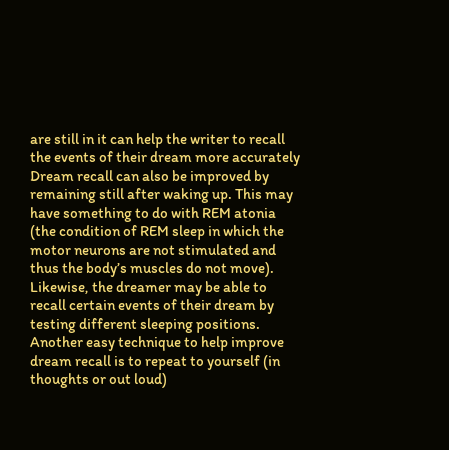are still in it can help the writer to recall the events of their dream more accurately Dream recall can also be improved by remaining still after waking up. This may have something to do with REM atonia (the condition of REM sleep in which the motor neurons are not stimulated and thus the body’s muscles do not move). Likewise, the dreamer may be able to recall certain events of their dream by testing different sleeping positions. Another easy technique to help improve dream recall is to repeat to yourself (in thoughts or out loud)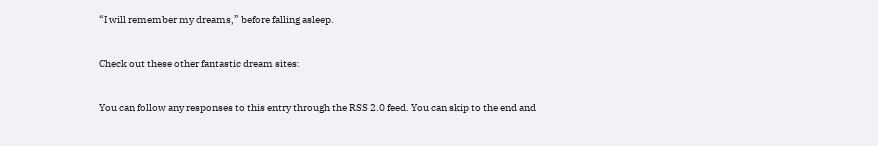“I will remember my dreams,” before falling asleep.

Check out these other fantastic dream sites:

You can follow any responses to this entry through the RSS 2.0 feed. You can skip to the end and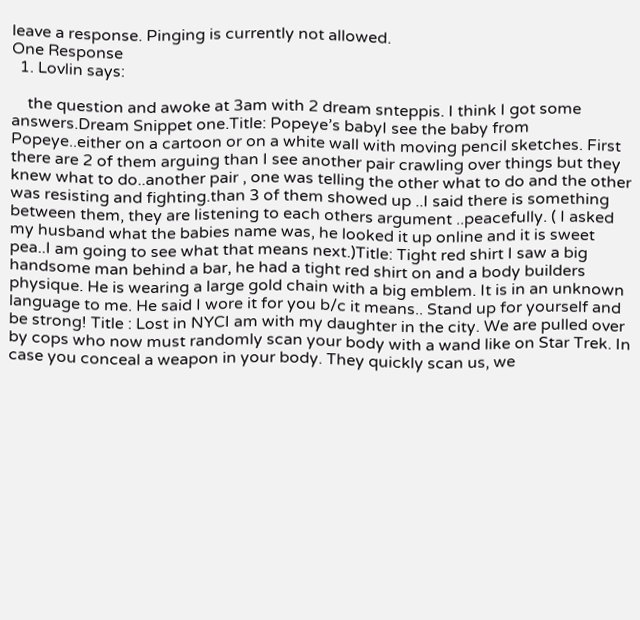leave a response. Pinging is currently not allowed.
One Response
  1. Lovlin says:

    the question and awoke at 3am with 2 dream snteppis. I think I got some answers.Dream Snippet one.Title: Popeye’s babyI see the baby from Popeye..either on a cartoon or on a white wall with moving pencil sketches. First there are 2 of them arguing than I see another pair crawling over things but they knew what to do..another pair , one was telling the other what to do and the other was resisting and fighting.than 3 of them showed up ..I said there is something between them, they are listening to each others argument ..peacefully. ( I asked my husband what the babies name was, he looked it up online and it is sweet pea..I am going to see what that means next.)Title: Tight red shirt I saw a big handsome man behind a bar, he had a tight red shirt on and a body builders physique. He is wearing a large gold chain with a big emblem. It is in an unknown language to me. He said I wore it for you b/c it means.. Stand up for yourself and be strong! Title : Lost in NYCI am with my daughter in the city. We are pulled over by cops who now must randomly scan your body with a wand like on Star Trek. In case you conceal a weapon in your body. They quickly scan us, we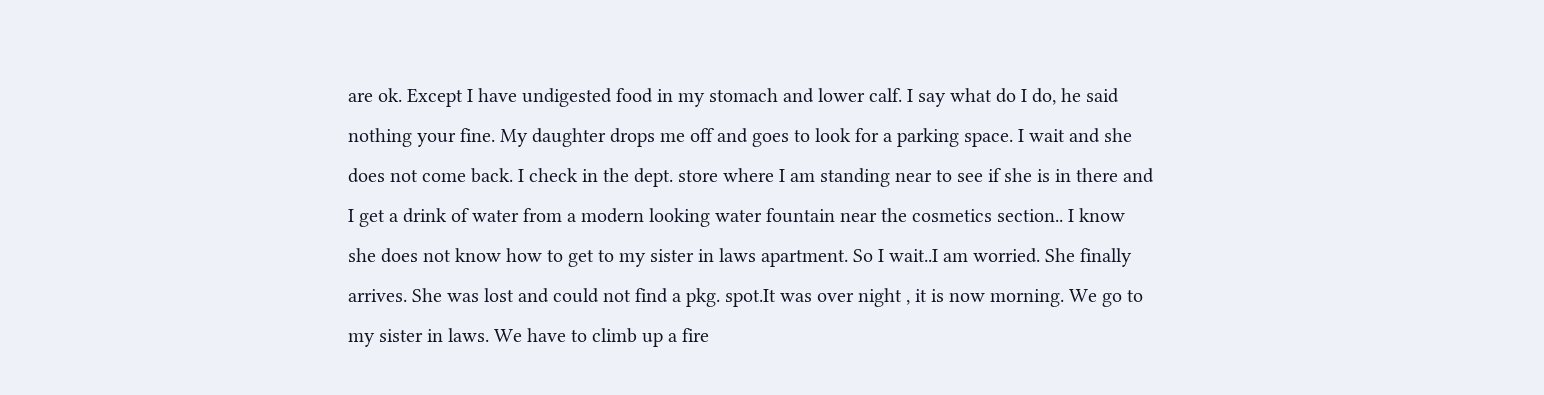are ok. Except I have undigested food in my stomach and lower calf. I say what do I do, he said nothing your fine. My daughter drops me off and goes to look for a parking space. I wait and she does not come back. I check in the dept. store where I am standing near to see if she is in there and I get a drink of water from a modern looking water fountain near the cosmetics section.. I know she does not know how to get to my sister in laws apartment. So I wait..I am worried. She finally arrives. She was lost and could not find a pkg. spot.It was over night , it is now morning. We go to my sister in laws. We have to climb up a fire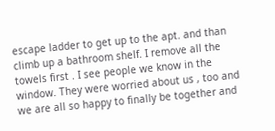escape ladder to get up to the apt. and than climb up a bathroom shelf. I remove all the towels first . I see people we know in the window. They were worried about us , too and we are all so happy to finally be together and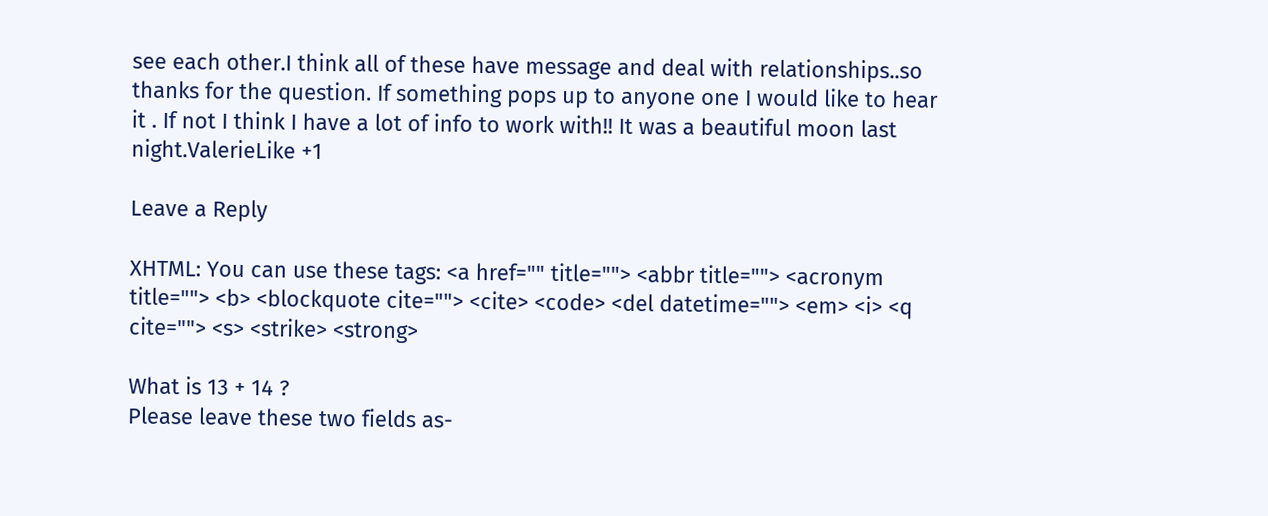see each other.I think all of these have message and deal with relationships..so thanks for the question. If something pops up to anyone one I would like to hear it . If not I think I have a lot of info to work with!! It was a beautiful moon last night.ValerieLike +1

Leave a Reply

XHTML: You can use these tags: <a href="" title=""> <abbr title=""> <acronym title=""> <b> <blockquote cite=""> <cite> <code> <del datetime=""> <em> <i> <q cite=""> <s> <strike> <strong>

What is 13 + 14 ?
Please leave these two fields as-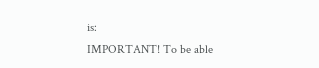is:
IMPORTANT! To be able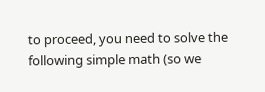to proceed, you need to solve the following simple math (so we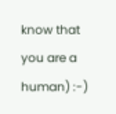know that you are a human) :-)